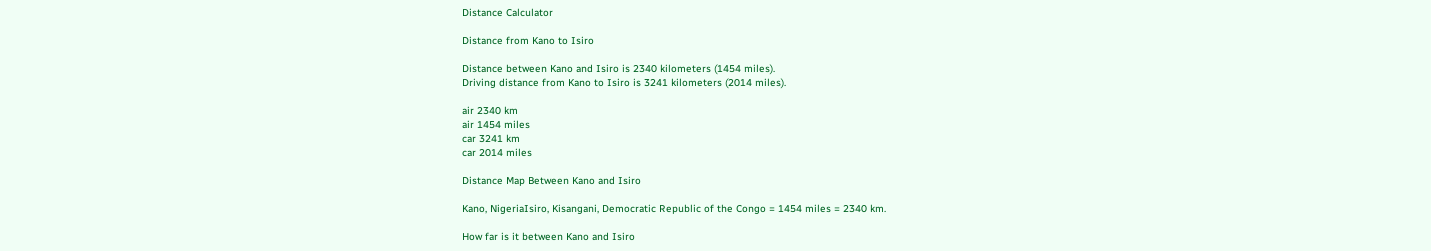Distance Calculator

Distance from Kano to Isiro

Distance between Kano and Isiro is 2340 kilometers (1454 miles).
Driving distance from Kano to Isiro is 3241 kilometers (2014 miles).

air 2340 km
air 1454 miles
car 3241 km
car 2014 miles

Distance Map Between Kano and Isiro

Kano, NigeriaIsiro, Kisangani, Democratic Republic of the Congo = 1454 miles = 2340 km.

How far is it between Kano and Isiro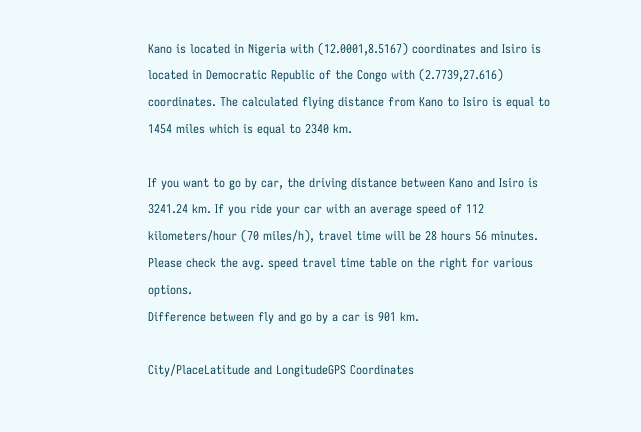Kano is located in Nigeria with (12.0001,8.5167) coordinates and Isiro is located in Democratic Republic of the Congo with (2.7739,27.616) coordinates. The calculated flying distance from Kano to Isiro is equal to 1454 miles which is equal to 2340 km.

If you want to go by car, the driving distance between Kano and Isiro is 3241.24 km. If you ride your car with an average speed of 112 kilometers/hour (70 miles/h), travel time will be 28 hours 56 minutes. Please check the avg. speed travel time table on the right for various options.
Difference between fly and go by a car is 901 km.

City/PlaceLatitude and LongitudeGPS Coordinates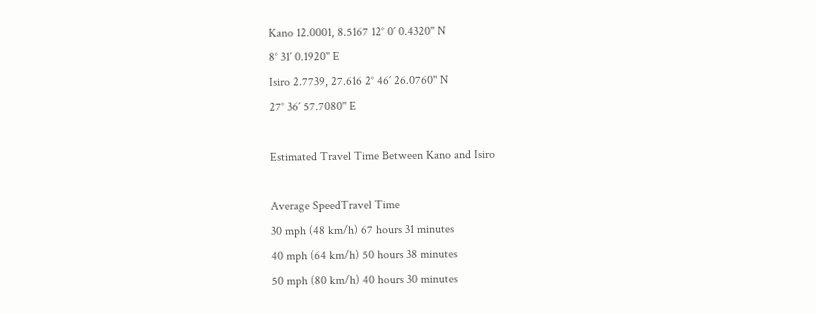Kano 12.0001, 8.5167 12° 0´ 0.4320'' N
8° 31´ 0.1920'' E
Isiro 2.7739, 27.616 2° 46´ 26.0760'' N
27° 36´ 57.7080'' E

Estimated Travel Time Between Kano and Isiro

Average SpeedTravel Time
30 mph (48 km/h) 67 hours 31 minutes
40 mph (64 km/h) 50 hours 38 minutes
50 mph (80 km/h) 40 hours 30 minutes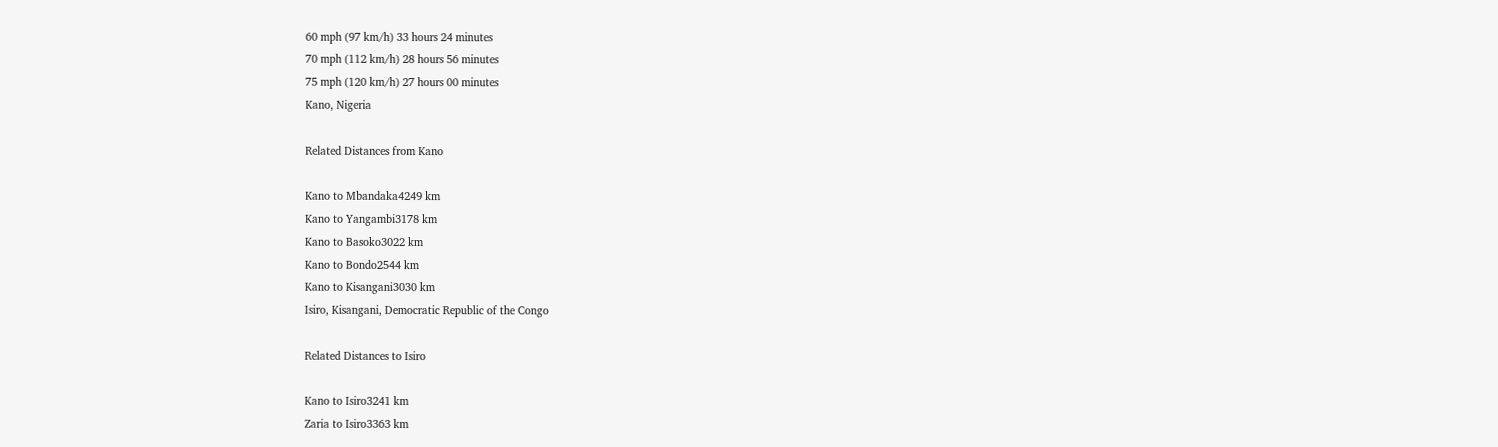60 mph (97 km/h) 33 hours 24 minutes
70 mph (112 km/h) 28 hours 56 minutes
75 mph (120 km/h) 27 hours 00 minutes
Kano, Nigeria

Related Distances from Kano

Kano to Mbandaka4249 km
Kano to Yangambi3178 km
Kano to Basoko3022 km
Kano to Bondo2544 km
Kano to Kisangani3030 km
Isiro, Kisangani, Democratic Republic of the Congo

Related Distances to Isiro

Kano to Isiro3241 km
Zaria to Isiro3363 km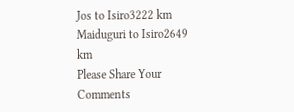Jos to Isiro3222 km
Maiduguri to Isiro2649 km
Please Share Your Comments